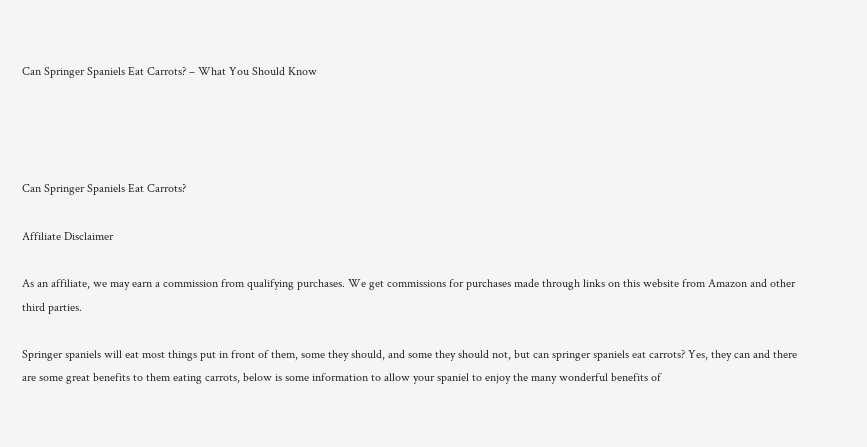Can Springer Spaniels Eat Carrots? – What You Should Know




Can Springer Spaniels Eat Carrots?

Affiliate Disclaimer

As an affiliate, we may earn a commission from qualifying purchases. We get commissions for purchases made through links on this website from Amazon and other third parties.

Springer spaniels will eat most things put in front of them, some they should, and some they should not, but can springer spaniels eat carrots? Yes, they can and there are some great benefits to them eating carrots, below is some information to allow your spaniel to enjoy the many wonderful benefits of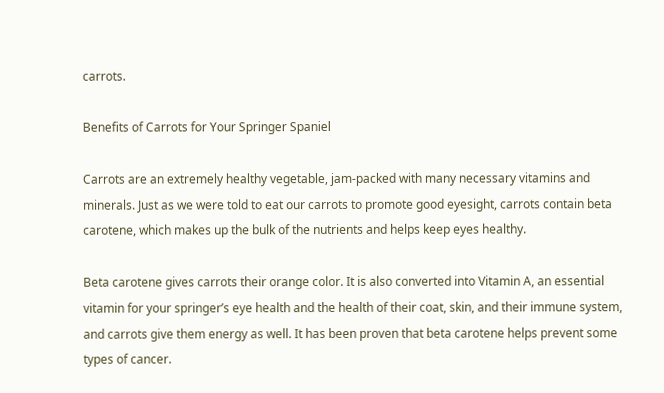carrots.

Benefits of Carrots for Your Springer Spaniel

Carrots are an extremely healthy vegetable, jam-packed with many necessary vitamins and minerals. Just as we were told to eat our carrots to promote good eyesight, carrots contain beta carotene, which makes up the bulk of the nutrients and helps keep eyes healthy.

Beta carotene gives carrots their orange color. It is also converted into Vitamin A, an essential vitamin for your springer’s eye health and the health of their coat, skin, and their immune system, and carrots give them energy as well. It has been proven that beta carotene helps prevent some types of cancer.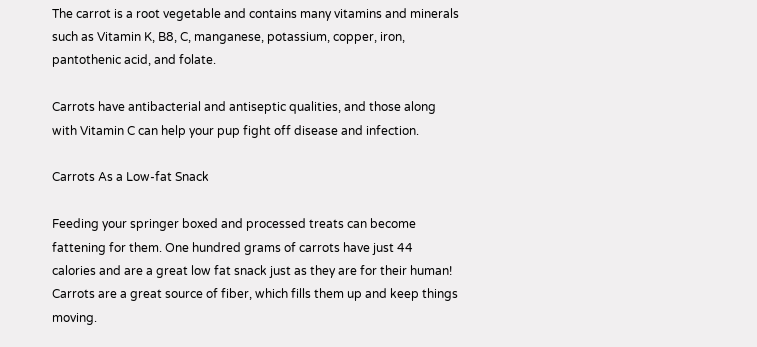The carrot is a root vegetable and contains many vitamins and minerals such as Vitamin K, B8, C, manganese, potassium, copper, iron, pantothenic acid, and folate.

Carrots have antibacterial and antiseptic qualities, and those along with Vitamin C can help your pup fight off disease and infection.

Carrots As a Low-fat Snack

Feeding your springer boxed and processed treats can become fattening for them. One hundred grams of carrots have just 44 calories and are a great low fat snack just as they are for their human! Carrots are a great source of fiber, which fills them up and keep things moving.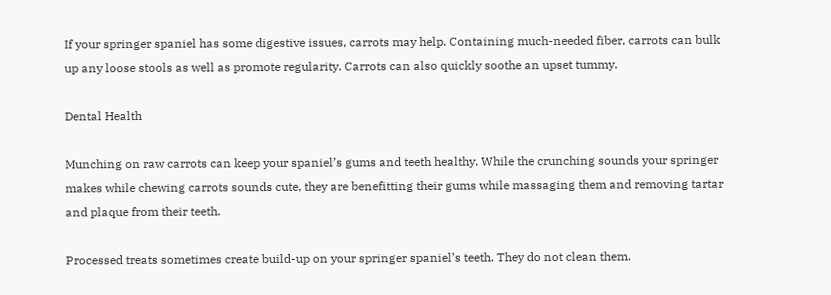If your springer spaniel has some digestive issues, carrots may help. Containing much-needed fiber, carrots can bulk up any loose stools as well as promote regularity. Carrots can also quickly soothe an upset tummy.

Dental Health

Munching on raw carrots can keep your spaniel’s gums and teeth healthy. While the crunching sounds your springer makes while chewing carrots sounds cute, they are benefitting their gums while massaging them and removing tartar and plaque from their teeth.

Processed treats sometimes create build-up on your springer spaniel’s teeth. They do not clean them.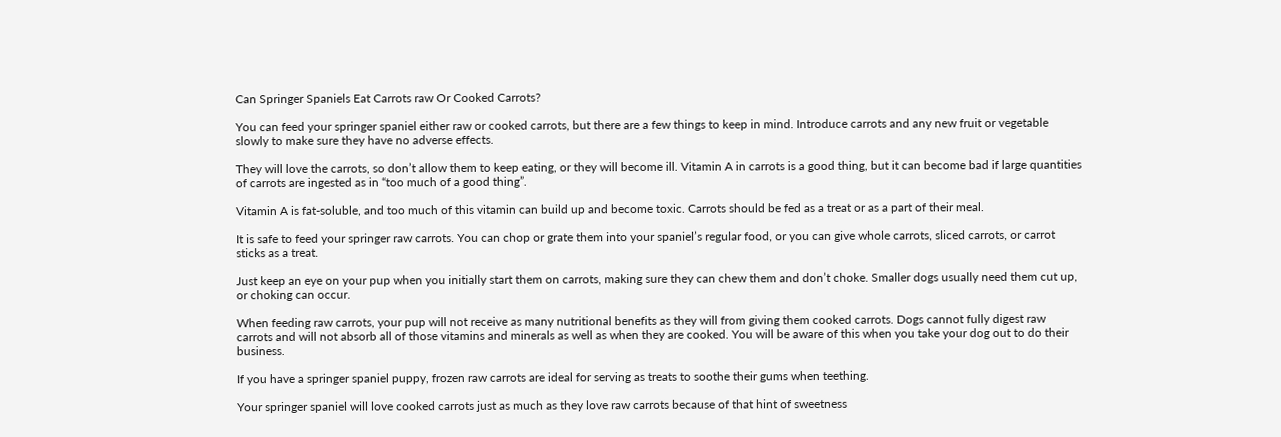Can Springer Spaniels Eat Carrots raw Or Cooked Carrots?

You can feed your springer spaniel either raw or cooked carrots, but there are a few things to keep in mind. Introduce carrots and any new fruit or vegetable slowly to make sure they have no adverse effects.

They will love the carrots, so don’t allow them to keep eating, or they will become ill. Vitamin A in carrots is a good thing, but it can become bad if large quantities of carrots are ingested as in “too much of a good thing”.

Vitamin A is fat-soluble, and too much of this vitamin can build up and become toxic. Carrots should be fed as a treat or as a part of their meal.

It is safe to feed your springer raw carrots. You can chop or grate them into your spaniel’s regular food, or you can give whole carrots, sliced carrots, or carrot sticks as a treat.

Just keep an eye on your pup when you initially start them on carrots, making sure they can chew them and don’t choke. Smaller dogs usually need them cut up, or choking can occur.

When feeding raw carrots, your pup will not receive as many nutritional benefits as they will from giving them cooked carrots. Dogs cannot fully digest raw carrots and will not absorb all of those vitamins and minerals as well as when they are cooked. You will be aware of this when you take your dog out to do their business.

If you have a springer spaniel puppy, frozen raw carrots are ideal for serving as treats to soothe their gums when teething.

Your springer spaniel will love cooked carrots just as much as they love raw carrots because of that hint of sweetness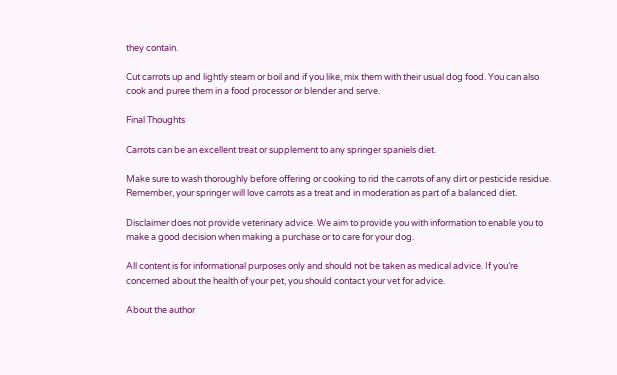they contain.

Cut carrots up and lightly steam or boil and if you like, mix them with their usual dog food. You can also cook and puree them in a food processor or blender and serve.

Final Thoughts

Carrots can be an excellent treat or supplement to any springer spaniels diet.

Make sure to wash thoroughly before offering or cooking to rid the carrots of any dirt or pesticide residue. Remember, your springer will love carrots as a treat and in moderation as part of a balanced diet.

Disclaimer does not provide veterinary advice. We aim to provide you with information to enable you to make a good decision when making a purchase or to care for your dog.

All content is for informational purposes only and should not be taken as medical advice. If you’re concerned about the health of your pet, you should contact your vet for advice.

About the author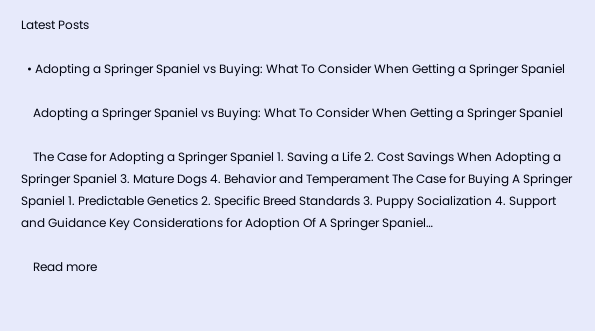Latest Posts

  • Adopting a Springer Spaniel vs Buying: What To Consider When Getting a Springer Spaniel

    Adopting a Springer Spaniel vs Buying: What To Consider When Getting a Springer Spaniel

    The Case for Adopting a Springer Spaniel 1. Saving a Life 2. Cost Savings When Adopting a Springer Spaniel 3. Mature Dogs 4. Behavior and Temperament The Case for Buying A Springer Spaniel 1. Predictable Genetics 2. Specific Breed Standards 3. Puppy Socialization 4. Support and Guidance Key Considerations for Adoption Of A Springer Spaniel…

    Read more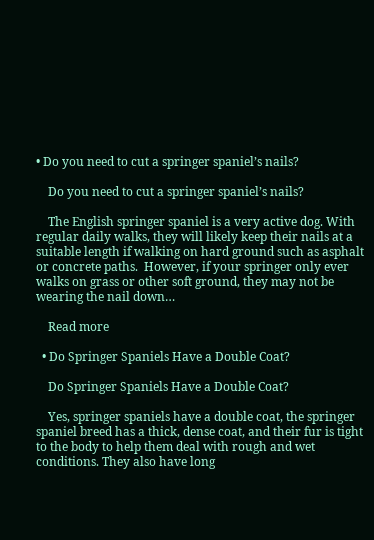• Do you need to cut a springer spaniel’s nails?

    Do you need to cut a springer spaniel’s nails?

    The English springer spaniel is a very active dog. With regular daily walks, they will likely keep their nails at a suitable length if walking on hard ground such as asphalt or concrete paths.  However, if your springer only ever walks on grass or other soft ground, they may not be wearing the nail down…

    Read more

  • Do Springer Spaniels Have a Double Coat?

    Do Springer Spaniels Have a Double Coat?

    Yes, springer spaniels have a double coat, the springer spaniel breed has a thick, dense coat, and their fur is tight to the body to help them deal with rough and wet conditions. They also have long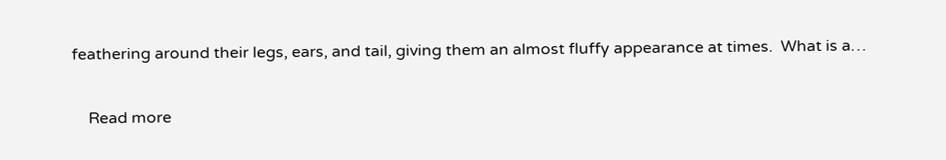feathering around their legs, ears, and tail, giving them an almost fluffy appearance at times.  What is a…

    Read more